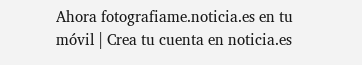Ahora fotografiame.noticia.es en tu móvil | Crea tu cuenta en noticia.es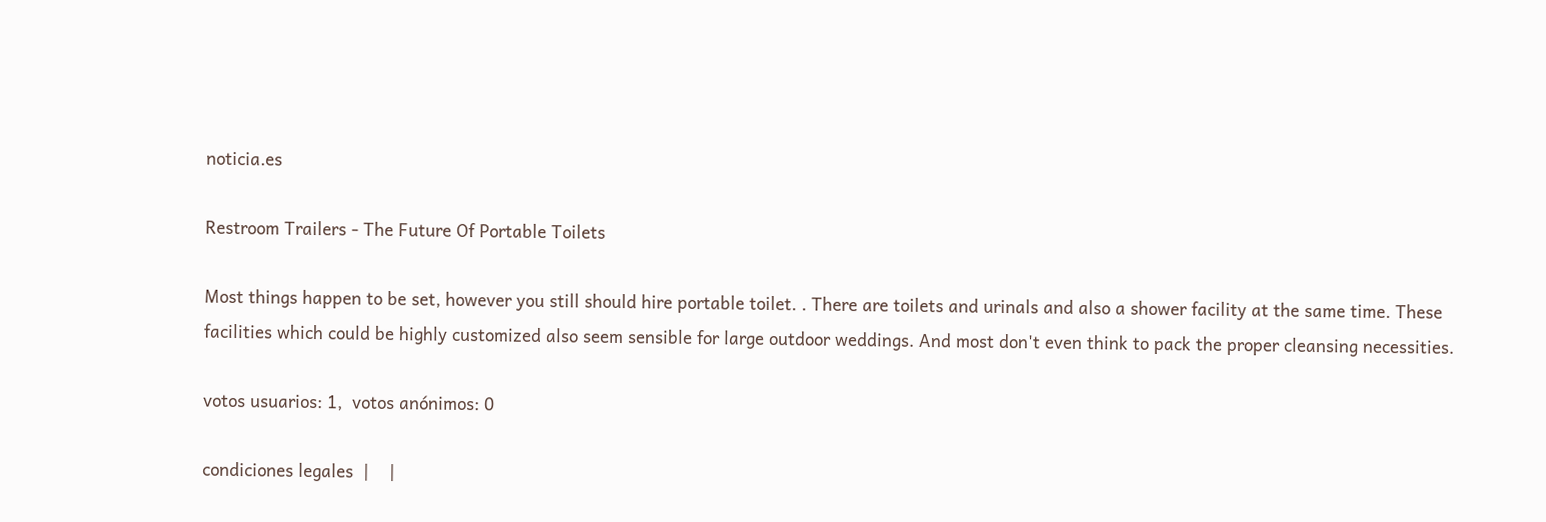noticia.es

Restroom Trailers - The Future Of Portable Toilets

Most things happen to be set, however you still should hire portable toilet. . There are toilets and urinals and also a shower facility at the same time. These facilities which could be highly customized also seem sensible for large outdoor weddings. And most don't even think to pack the proper cleansing necessities.

votos usuarios: 1,  votos anónimos: 0

condiciones legales  |    |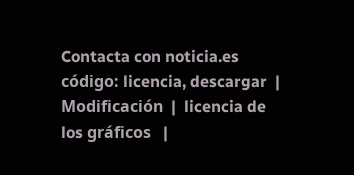Contacta con noticia.es
código: licencia, descargar  |  Modificación  |  licencia de los gráficos   |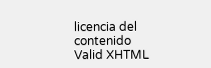licencia del contenido
Valid XHTML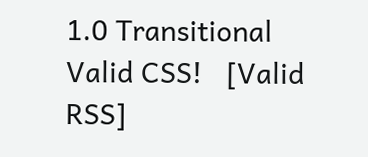1.0 Transitional    Valid CSS!   [Valid RSS]